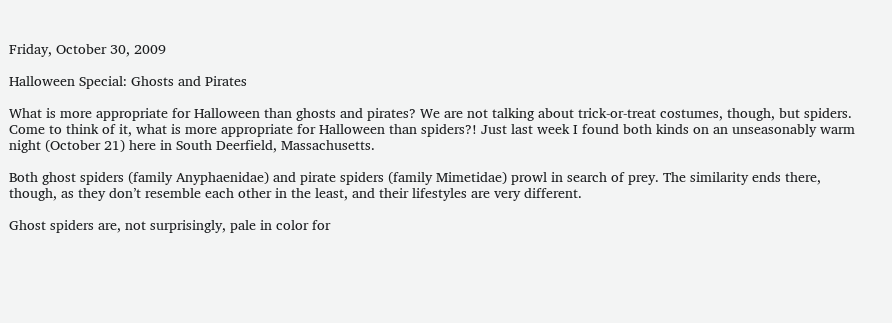Friday, October 30, 2009

Halloween Special: Ghosts and Pirates

What is more appropriate for Halloween than ghosts and pirates? We are not talking about trick-or-treat costumes, though, but spiders. Come to think of it, what is more appropriate for Halloween than spiders?! Just last week I found both kinds on an unseasonably warm night (October 21) here in South Deerfield, Massachusetts.

Both ghost spiders (family Anyphaenidae) and pirate spiders (family Mimetidae) prowl in search of prey. The similarity ends there, though, as they don’t resemble each other in the least, and their lifestyles are very different.

Ghost spiders are, not surprisingly, pale in color for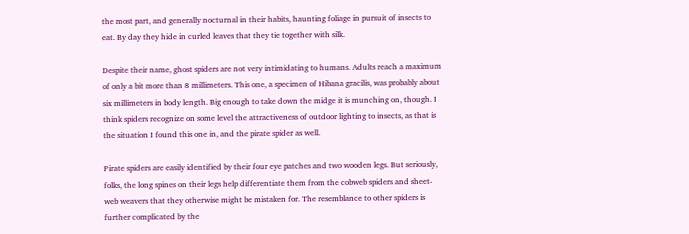the most part, and generally nocturnal in their habits, haunting foliage in pursuit of insects to eat. By day they hide in curled leaves that they tie together with silk.

Despite their name, ghost spiders are not very intimidating to humans. Adults reach a maximum of only a bit more than 8 millimeters. This one, a specimen of Hibana gracilis, was probably about six millimeters in body length. Big enough to take down the midge it is munching on, though. I think spiders recognize on some level the attractiveness of outdoor lighting to insects, as that is the situation I found this one in, and the pirate spider as well.

Pirate spiders are easily identified by their four eye patches and two wooden legs. But seriously, folks, the long spines on their legs help differentiate them from the cobweb spiders and sheet-web weavers that they otherwise might be mistaken for. The resemblance to other spiders is further complicated by the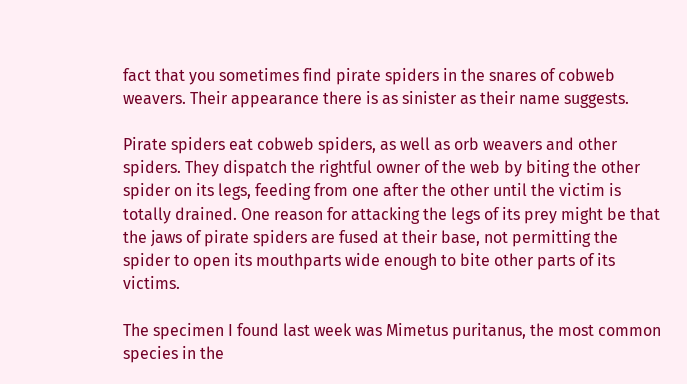fact that you sometimes find pirate spiders in the snares of cobweb weavers. Their appearance there is as sinister as their name suggests.

Pirate spiders eat cobweb spiders, as well as orb weavers and other spiders. They dispatch the rightful owner of the web by biting the other spider on its legs, feeding from one after the other until the victim is totally drained. One reason for attacking the legs of its prey might be that the jaws of pirate spiders are fused at their base, not permitting the spider to open its mouthparts wide enough to bite other parts of its victims.

The specimen I found last week was Mimetus puritanus, the most common species in the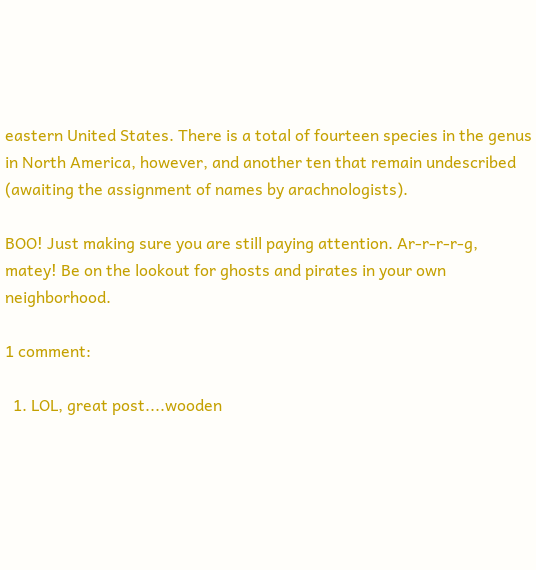eastern United States. There is a total of fourteen species in the genus in North America, however, and another ten that remain undescribed (awaiting the assignment of names by arachnologists).

BOO! Just making sure you are still paying attention. Ar-r-r-r-g, matey! Be on the lookout for ghosts and pirates in your own neighborhood.

1 comment:

  1. LOL, great post....wooden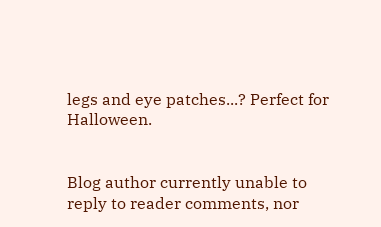legs and eye patches...? Perfect for Halloween.


Blog author currently unable to reply to reader comments, nor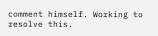comment himself. Working to resolve this.